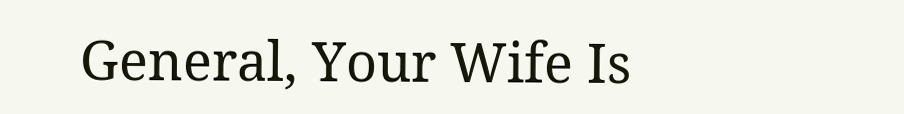General, Your Wife Is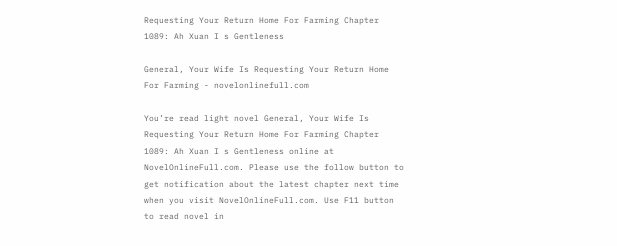Requesting Your Return Home For Farming Chapter 1089: Ah Xuan I s Gentleness

General, Your Wife Is Requesting Your Return Home For Farming - novelonlinefull.com

You’re read light novel General, Your Wife Is Requesting Your Return Home For Farming Chapter 1089: Ah Xuan I s Gentleness online at NovelOnlineFull.com. Please use the follow button to get notification about the latest chapter next time when you visit NovelOnlineFull.com. Use F11 button to read novel in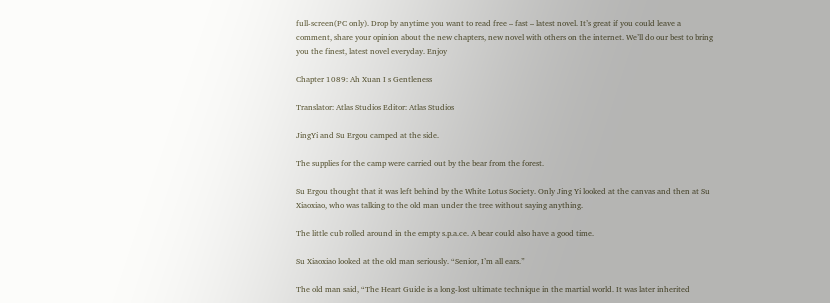full-screen(PC only). Drop by anytime you want to read free – fast – latest novel. It’s great if you could leave a comment, share your opinion about the new chapters, new novel with others on the internet. We’ll do our best to bring you the finest, latest novel everyday. Enjoy

Chapter 1089: Ah Xuan I s Gentleness

Translator: Atlas Studios Editor: Atlas Studios

JingYi and Su Ergou camped at the side.

The supplies for the camp were carried out by the bear from the forest.

Su Ergou thought that it was left behind by the White Lotus Society. Only Jing Yi looked at the canvas and then at Su Xiaoxiao, who was talking to the old man under the tree without saying anything.

The little cub rolled around in the empty s.p.a.ce. A bear could also have a good time.

Su Xiaoxiao looked at the old man seriously. “Senior, I’m all ears.”

The old man said, “The Heart Guide is a long-lost ultimate technique in the martial world. It was later inherited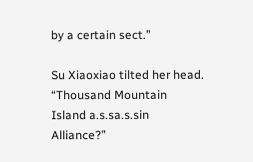by a certain sect.”

Su Xiaoxiao tilted her head. “Thousand Mountain Island a.s.sa.s.sin Alliance?”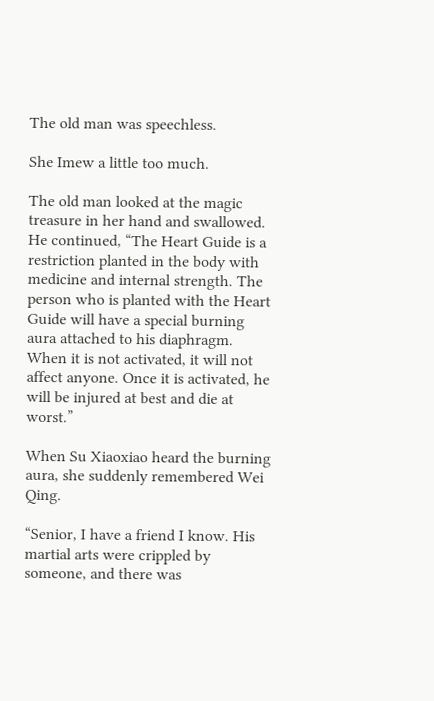The old man was speechless.

She Imew a little too much.

The old man looked at the magic treasure in her hand and swallowed. He continued, “The Heart Guide is a restriction planted in the body with medicine and internal strength. The person who is planted with the Heart Guide will have a special burning aura attached to his diaphragm. When it is not activated, it will not affect anyone. Once it is activated, he will be injured at best and die at worst.”

When Su Xiaoxiao heard the burning aura, she suddenly remembered Wei Qing.

“Senior, I have a friend I know. His martial arts were crippled by someone, and there was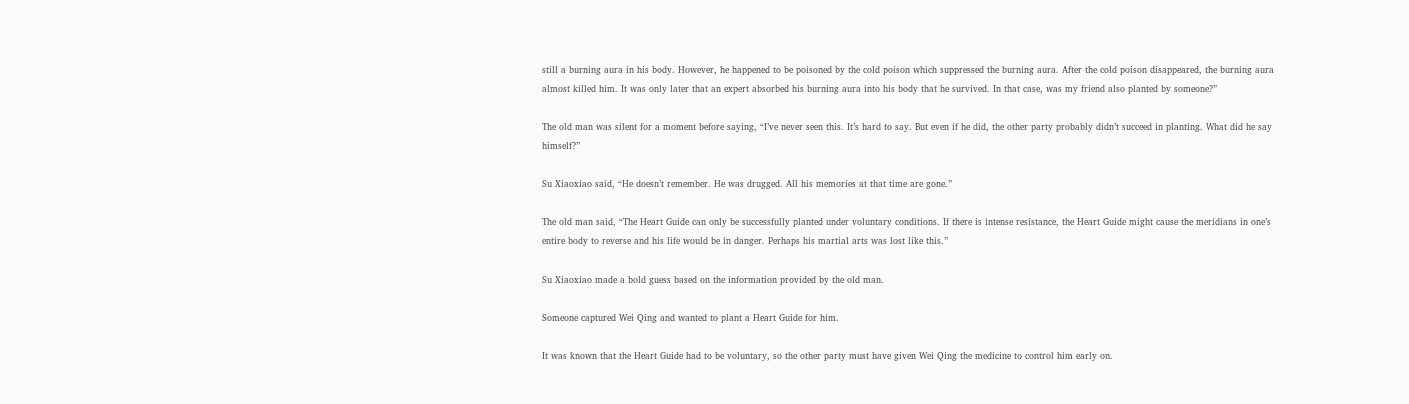still a burning aura in his body. However, he happened to be poisoned by the cold poison which suppressed the burning aura. After the cold poison disappeared, the burning aura almost killed him. It was only later that an expert absorbed his burning aura into his body that he survived. In that case, was my friend also planted by someone?”

The old man was silent for a moment before saying, “I’ve never seen this. It’s hard to say. But even if he did, the other party probably didn’t succeed in planting. What did he say himself?”

Su Xiaoxiao said, “He doesn’t remember. He was drugged. All his memories at that time are gone.”

The old man said, “The Heart Guide can only be successfully planted under voluntary conditions. If there is intense resistance, the Heart Guide might cause the meridians in one’s entire body to reverse and his life would be in danger. Perhaps his martial arts was lost like this.”

Su Xiaoxiao made a bold guess based on the information provided by the old man.

Someone captured Wei Qing and wanted to plant a Heart Guide for him.

It was known that the Heart Guide had to be voluntary, so the other party must have given Wei Qing the medicine to control him early on.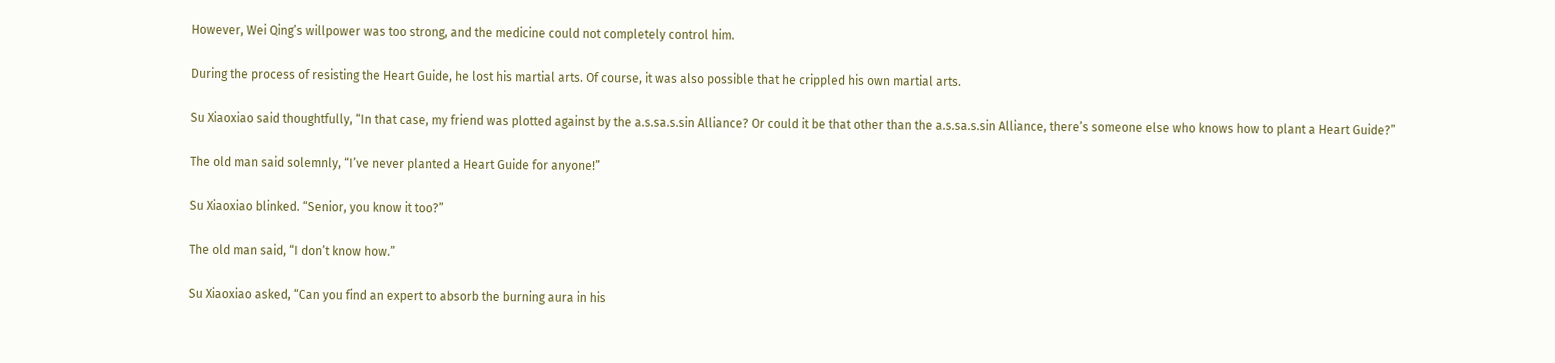However, Wei Qing’s willpower was too strong, and the medicine could not completely control him.

During the process of resisting the Heart Guide, he lost his martial arts. Of course, it was also possible that he crippled his own martial arts.

Su Xiaoxiao said thoughtfully, “In that case, my friend was plotted against by the a.s.sa.s.sin Alliance? Or could it be that other than the a.s.sa.s.sin Alliance, there’s someone else who knows how to plant a Heart Guide?”

The old man said solemnly, “I’ve never planted a Heart Guide for anyone!”

Su Xiaoxiao blinked. “Senior, you know it too?”

The old man said, “I don’t know how.”

Su Xiaoxiao asked, “Can you find an expert to absorb the burning aura in his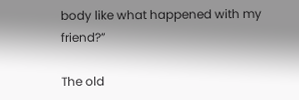body like what happened with my friend?”

The old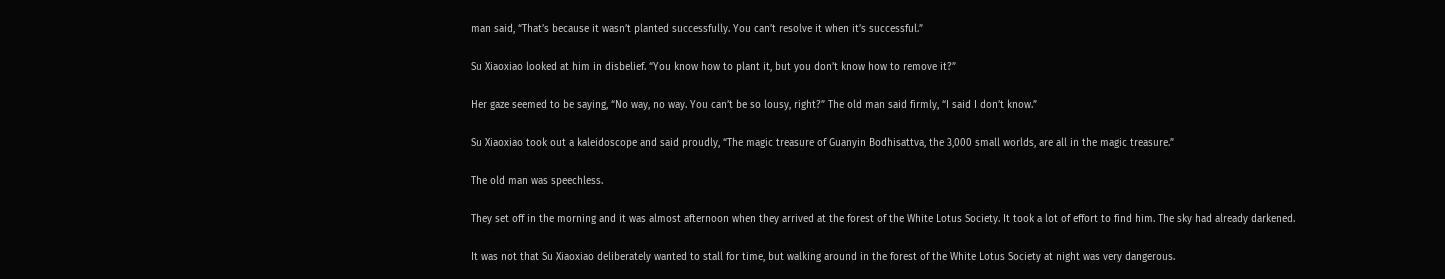man said, “That’s because it wasn’t planted successfully. You can’t resolve it when it’s successful.”

Su Xiaoxiao looked at him in disbelief. “You know how to plant it, but you don’t know how to remove it?”

Her gaze seemed to be saying, “No way, no way. You can’t be so lousy, right?” The old man said firmly, “I said I don’t know.”

Su Xiaoxiao took out a kaleidoscope and said proudly, “The magic treasure of Guanyin Bodhisattva, the 3,000 small worlds, are all in the magic treasure.”

The old man was speechless.

They set off in the morning and it was almost afternoon when they arrived at the forest of the White Lotus Society. It took a lot of effort to find him. The sky had already darkened.

It was not that Su Xiaoxiao deliberately wanted to stall for time, but walking around in the forest of the White Lotus Society at night was very dangerous.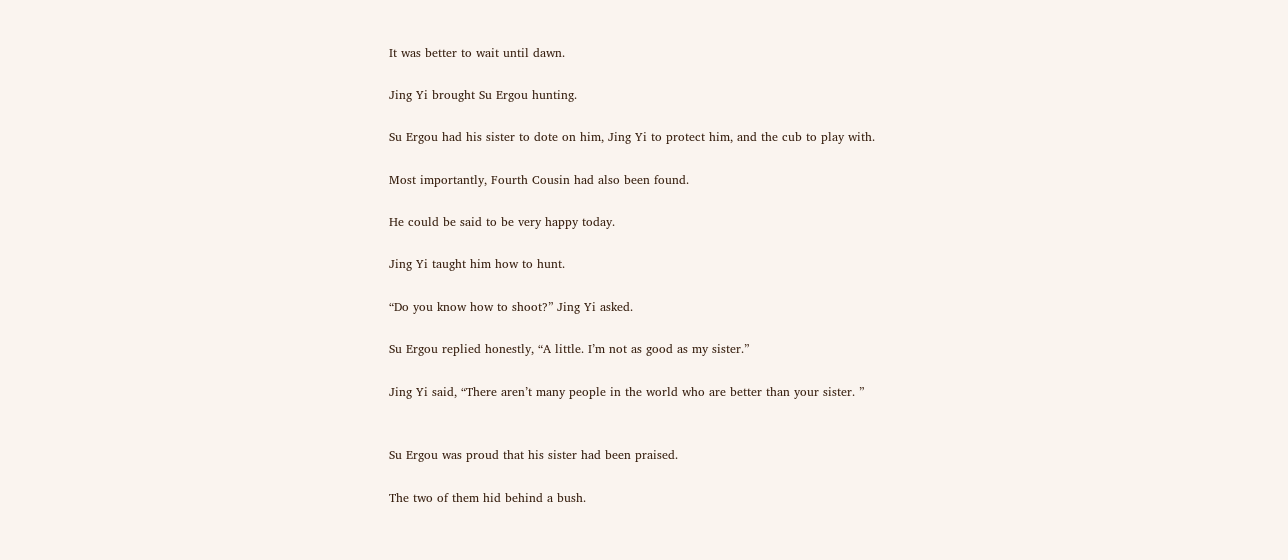It was better to wait until dawn.

Jing Yi brought Su Ergou hunting.

Su Ergou had his sister to dote on him, Jing Yi to protect him, and the cub to play with.

Most importantly, Fourth Cousin had also been found.

He could be said to be very happy today.

Jing Yi taught him how to hunt.

“Do you know how to shoot?” Jing Yi asked.

Su Ergou replied honestly, “A little. I’m not as good as my sister.”

Jing Yi said, “There aren’t many people in the world who are better than your sister. ”


Su Ergou was proud that his sister had been praised.

The two of them hid behind a bush.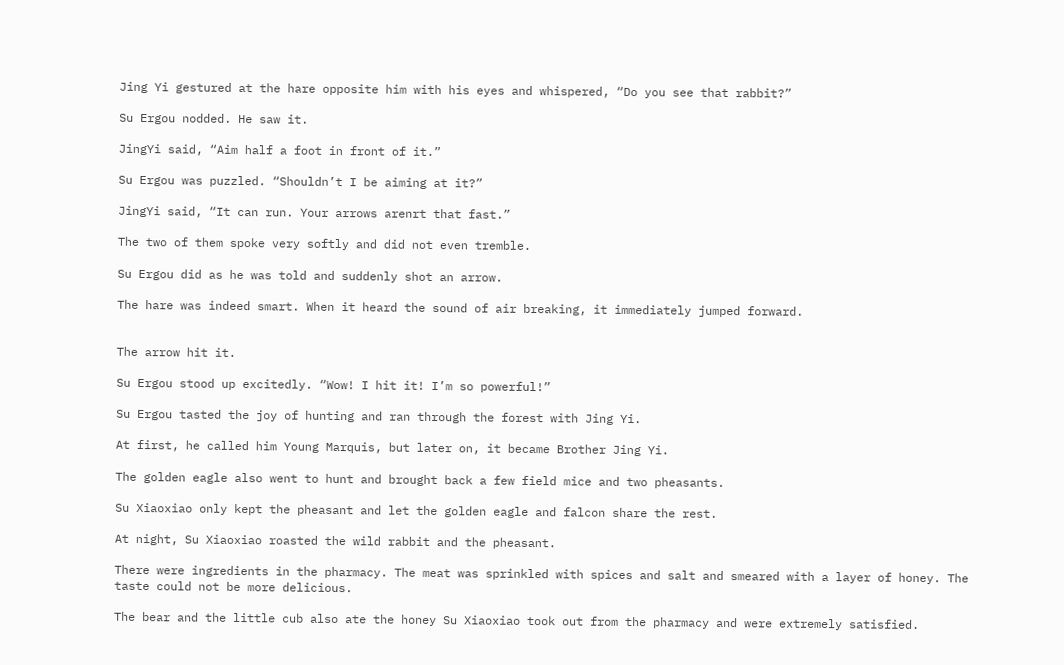Jing Yi gestured at the hare opposite him with his eyes and whispered, “Do you see that rabbit?”

Su Ergou nodded. He saw it.

JingYi said, “Aim half a foot in front of it.”

Su Ergou was puzzled. “Shouldn’t I be aiming at it?”

JingYi said, “It can run. Your arrows arenrt that fast.”

The two of them spoke very softly and did not even tremble.

Su Ergou did as he was told and suddenly shot an arrow.

The hare was indeed smart. When it heard the sound of air breaking, it immediately jumped forward.


The arrow hit it.

Su Ergou stood up excitedly. “Wow! I hit it! I’m so powerful!”

Su Ergou tasted the joy of hunting and ran through the forest with Jing Yi.

At first, he called him Young Marquis, but later on, it became Brother Jing Yi.

The golden eagle also went to hunt and brought back a few field mice and two pheasants.

Su Xiaoxiao only kept the pheasant and let the golden eagle and falcon share the rest.

At night, Su Xiaoxiao roasted the wild rabbit and the pheasant.

There were ingredients in the pharmacy. The meat was sprinkled with spices and salt and smeared with a layer of honey. The taste could not be more delicious.

The bear and the little cub also ate the honey Su Xiaoxiao took out from the pharmacy and were extremely satisfied.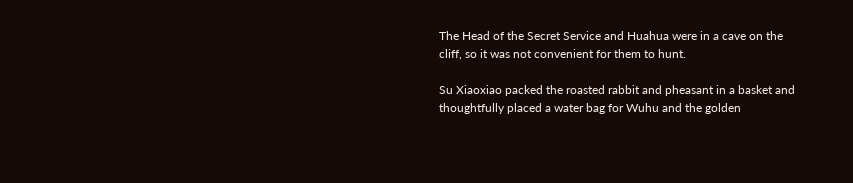The Head of the Secret Service and Huahua were in a cave on the cliff, so it was not convenient for them to hunt.

Su Xiaoxiao packed the roasted rabbit and pheasant in a basket and thoughtfully placed a water bag for Wuhu and the golden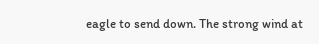eagle to send down. The strong wind at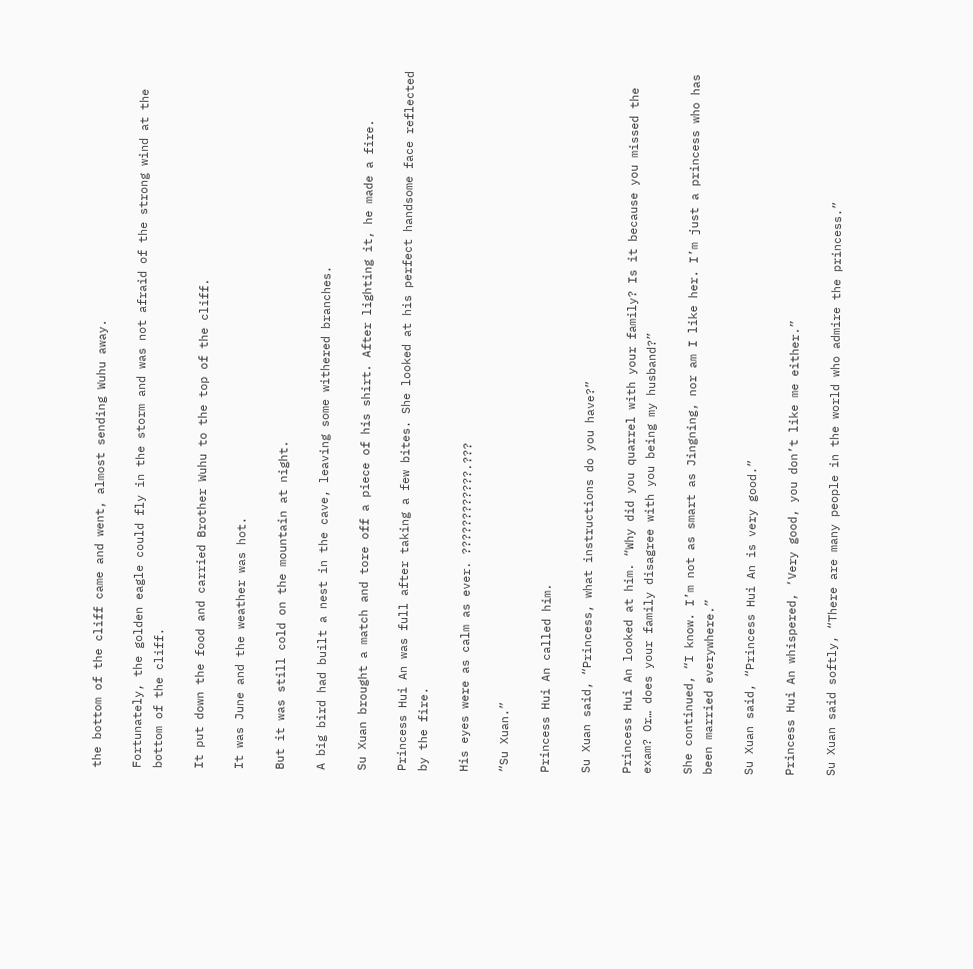the bottom of the cliff came and went, almost sending Wuhu away.

Fortunately, the golden eagle could fly in the storm and was not afraid of the strong wind at the bottom of the cliff.

It put down the food and carried Brother Wuhu to the top of the cliff.

It was June and the weather was hot.

But it was still cold on the mountain at night.

A big bird had built a nest in the cave, leaving some withered branches.

Su Xuan brought a match and tore off a piece of his shirt. After lighting it, he made a fire.

Princess Hui An was full after taking a few bites. She looked at his perfect handsome face reflected by the fire.

His eyes were as calm as ever. ????????????.???

“Su Xuan.”

Princess Hui An called him.

Su Xuan said, “Princess, what instructions do you have?”

Princess Hui An looked at him. “Why did you quarrel with your family? Is it because you missed the exam? Or… does your family disagree with you being my husband?”

She continued, “I know. I’m not as smart as Jingning, nor am I like her. I’m just a princess who has been married everywhere.”

Su Xuan said, “Princess Hui An is very good.”

Princess Hui An whispered, ‘Very good, you don’t like me either.”

Su Xuan said softly, “There are many people in the world who admire the princess.”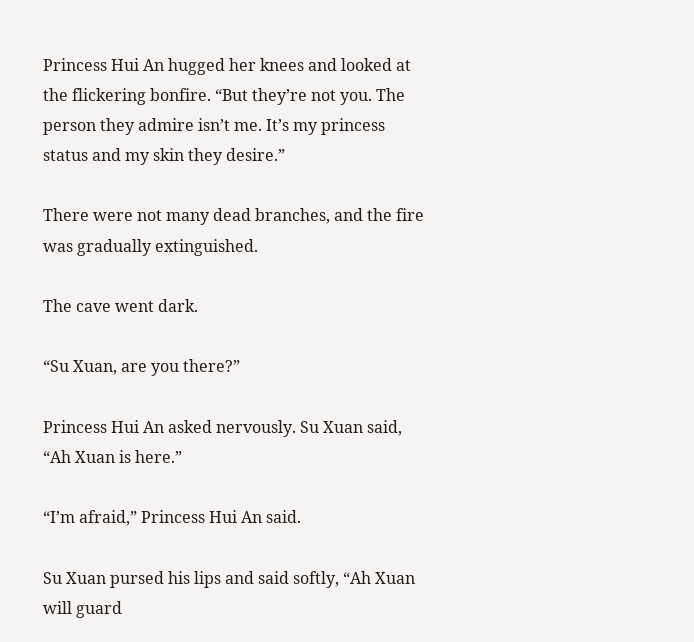Princess Hui An hugged her knees and looked at the flickering bonfire. “But they’re not you. The person they admire isn’t me. It’s my princess status and my skin they desire.”

There were not many dead branches, and the fire was gradually extinguished.

The cave went dark.

“Su Xuan, are you there?”

Princess Hui An asked nervously. Su Xuan said, “Ah Xuan is here.”

“I’m afraid,” Princess Hui An said.

Su Xuan pursed his lips and said softly, “Ah Xuan will guard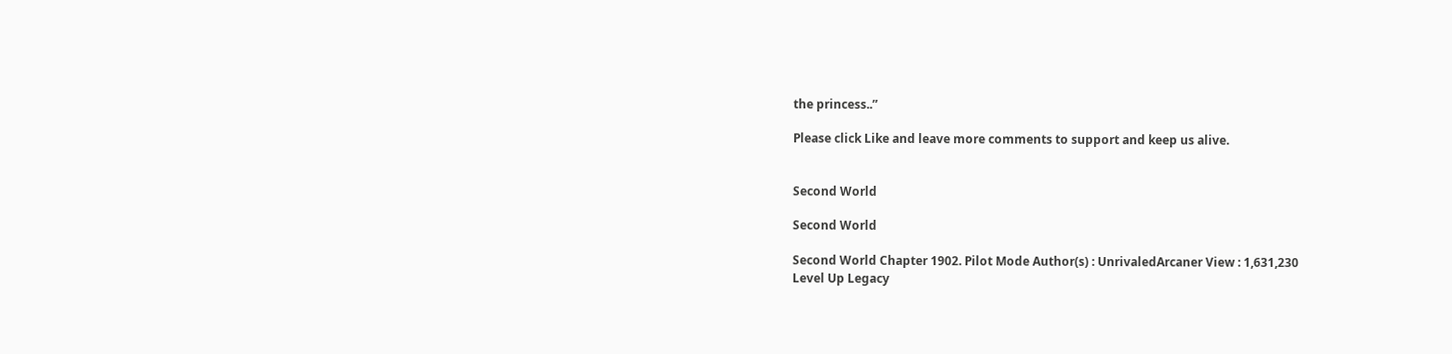the princess..”

Please click Like and leave more comments to support and keep us alive.


Second World

Second World

Second World Chapter 1902. Pilot Mode Author(s) : UnrivaledArcaner View : 1,631,230
Level Up Legacy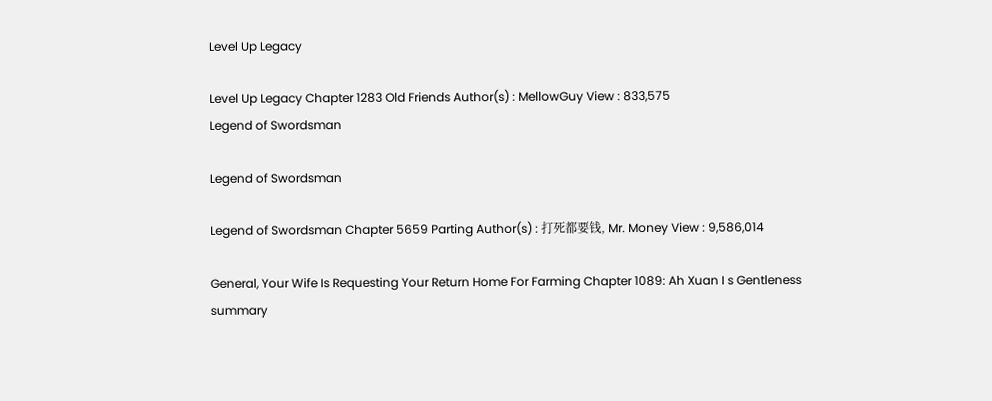Level Up Legacy

Level Up Legacy Chapter 1283 Old Friends Author(s) : MellowGuy View : 833,575
Legend of Swordsman

Legend of Swordsman

Legend of Swordsman Chapter 5659 Parting Author(s) : 打死都要钱, Mr. Money View : 9,586,014

General, Your Wife Is Requesting Your Return Home For Farming Chapter 1089: Ah Xuan I s Gentleness summary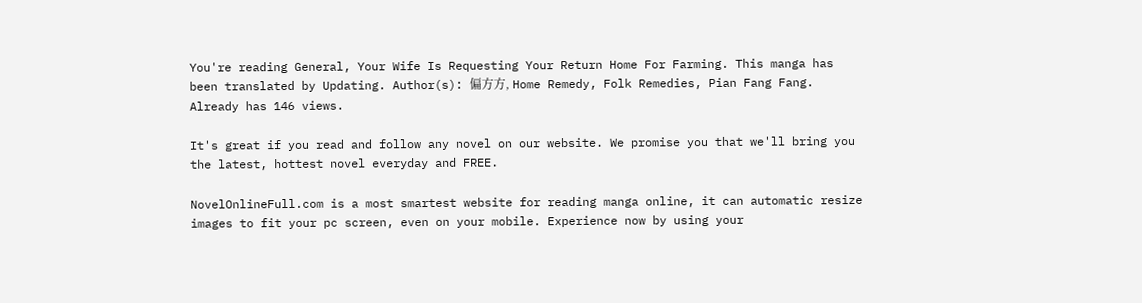You're reading General, Your Wife Is Requesting Your Return Home For Farming. This manga has been translated by Updating. Author(s): 偏方方, Home Remedy, Folk Remedies, Pian Fang Fang. Already has 146 views.

It's great if you read and follow any novel on our website. We promise you that we'll bring you the latest, hottest novel everyday and FREE.

NovelOnlineFull.com is a most smartest website for reading manga online, it can automatic resize images to fit your pc screen, even on your mobile. Experience now by using your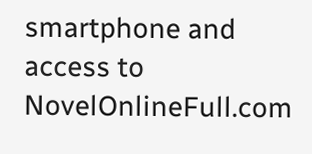smartphone and access to NovelOnlineFull.com